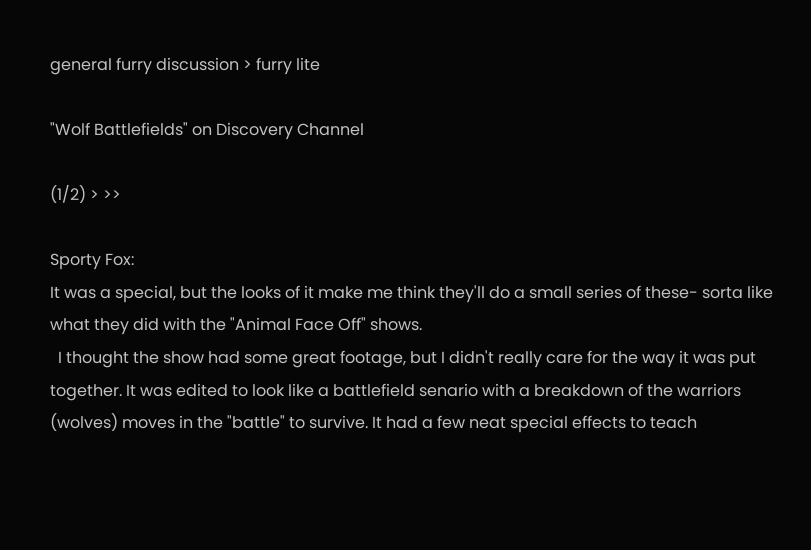general furry discussion > furry lite

"Wolf Battlefields" on Discovery Channel

(1/2) > >>

Sporty Fox:
It was a special, but the looks of it make me think they'll do a small series of these- sorta like what they did with the "Animal Face Off" shows.
  I thought the show had some great footage, but I didn't really care for the way it was put together. It was edited to look like a battlefield senario with a breakdown of the warriors (wolves) moves in the "battle" to survive. It had a few neat special effects to teach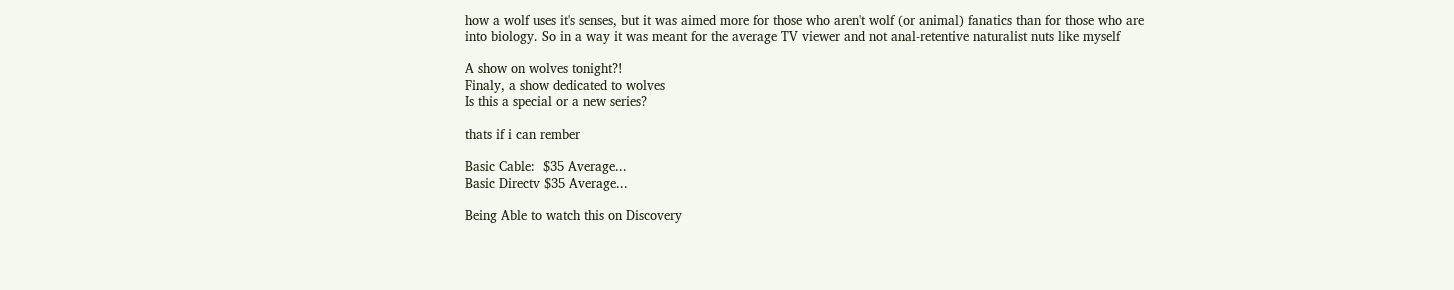how a wolf uses it's senses, but it was aimed more for those who aren't wolf (or animal) fanatics than for those who are into biology. So in a way it was meant for the average TV viewer and not anal-retentive naturalist nuts like myself

A show on wolves tonight?!
Finaly, a show dedicated to wolves
Is this a special or a new series?

thats if i can rember

Basic Cable:  $35 Average...
Basic Directv $35 Average...

Being Able to watch this on Discovery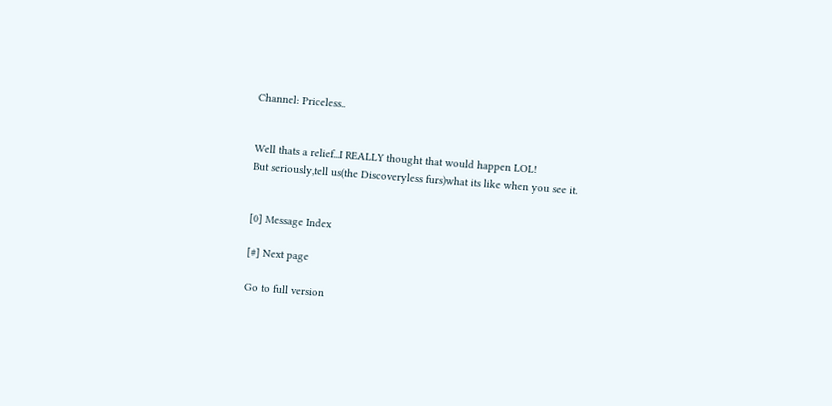Channel: Priceless..


Well thats a relief...I REALLY thought that would happen LOL!
But seriously,tell us(the Discoveryless furs)what its like when you see it.


[0] Message Index

[#] Next page

Go to full version